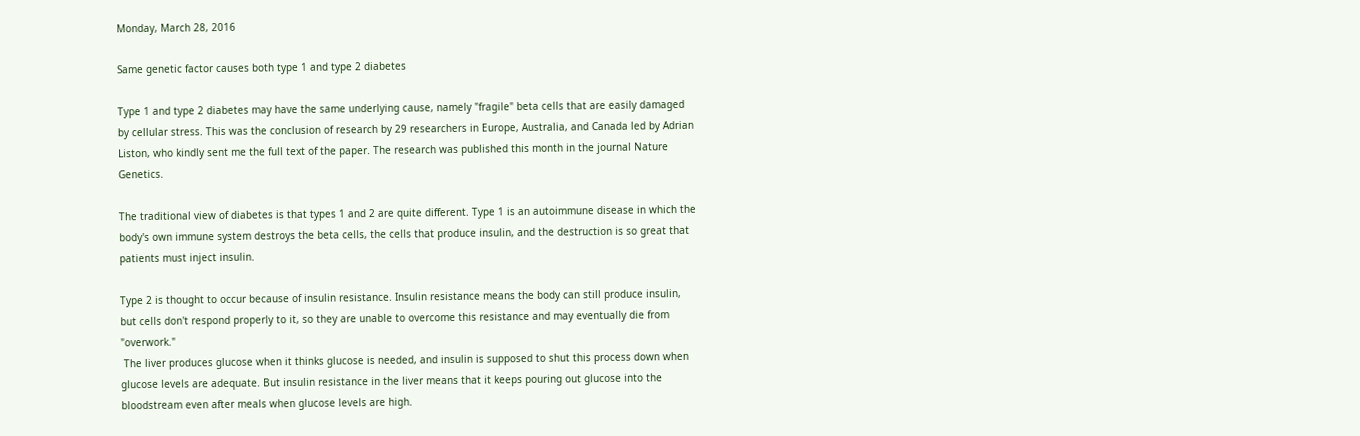Monday, March 28, 2016

Same genetic factor causes both type 1 and type 2 diabetes

Type 1 and type 2 diabetes may have the same underlying cause, namely "fragile" beta cells that are easily damaged by cellular stress. This was the conclusion of research by 29 researchers in Europe, Australia, and Canada led by Adrian Liston, who kindly sent me the full text of the paper. The research was published this month in the journal Nature Genetics.

The traditional view of diabetes is that types 1 and 2 are quite different. Type 1 is an autoimmune disease in which the body's own immune system destroys the beta cells, the cells that produce insulin, and the destruction is so great that patients must inject insulin.

Type 2 is thought to occur because of insulin resistance. Insulin resistance means the body can still produce insulin, but cells don't respond properly to it, so they are unable to overcome this resistance and may eventually die from "overwork."
 The liver produces glucose when it thinks glucose is needed, and insulin is supposed to shut this process down when glucose levels are adequate. But insulin resistance in the liver means that it keeps pouring out glucose into the bloodstream even after meals when glucose levels are high.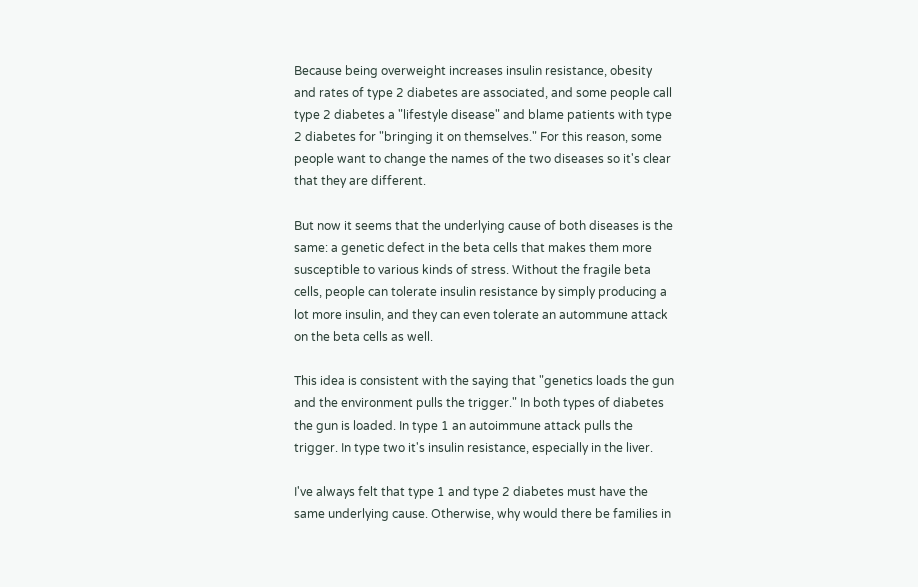Because being overweight increases insulin resistance, obesity and rates of type 2 diabetes are associated, and some people call type 2 diabetes a "lifestyle disease" and blame patients with type 2 diabetes for "bringing it on themselves." For this reason, some people want to change the names of the two diseases so it's clear that they are different.

But now it seems that the underlying cause of both diseases is the same: a genetic defect in the beta cells that makes them more susceptible to various kinds of stress. Without the fragile beta cells, people can tolerate insulin resistance by simply producing a lot more insulin, and they can even tolerate an autommune attack on the beta cells as well.

This idea is consistent with the saying that "genetics loads the gun and the environment pulls the trigger." In both types of diabetes the gun is loaded. In type 1 an autoimmune attack pulls the trigger. In type two it's insulin resistance, especially in the liver.

I've always felt that type 1 and type 2 diabetes must have the same underlying cause. Otherwise, why would there be families in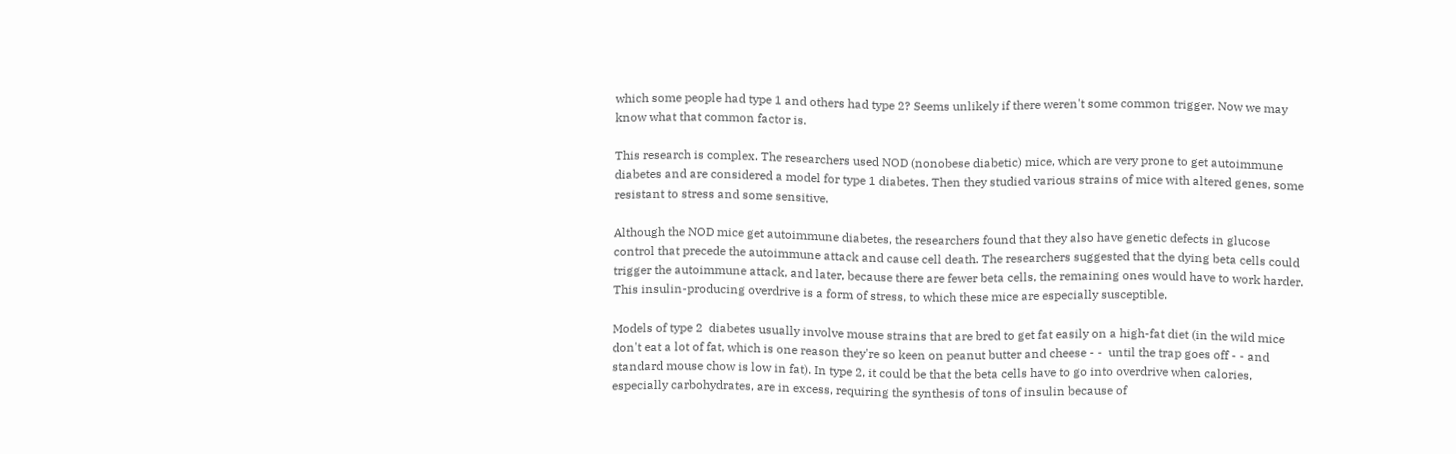which some people had type 1 and others had type 2? Seems unlikely if there weren't some common trigger. Now we may know what that common factor is.

This research is complex. The researchers used NOD (nonobese diabetic) mice, which are very prone to get autoimmune diabetes and are considered a model for type 1 diabetes. Then they studied various strains of mice with altered genes, some resistant to stress and some sensitive.

Although the NOD mice get autoimmune diabetes, the researchers found that they also have genetic defects in glucose control that precede the autoimmune attack and cause cell death. The researchers suggested that the dying beta cells could trigger the autoimmune attack, and later, because there are fewer beta cells, the remaining ones would have to work harder. This insulin-producing overdrive is a form of stress, to which these mice are especially susceptible.

Models of type 2  diabetes usually involve mouse strains that are bred to get fat easily on a high-fat diet (in the wild mice don't eat a lot of fat, which is one reason they're so keen on peanut butter and cheese - -  until the trap goes off - - and standard mouse chow is low in fat). In type 2, it could be that the beta cells have to go into overdrive when calories, especially carbohydrates, are in excess, requiring the synthesis of tons of insulin because of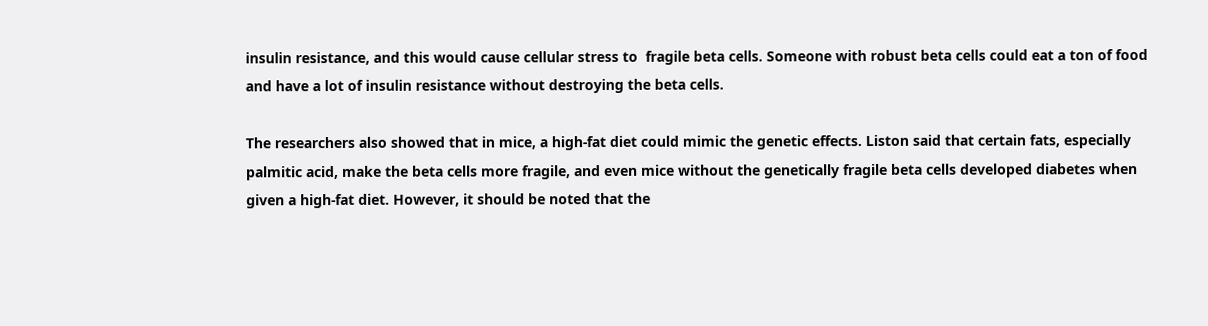insulin resistance, and this would cause cellular stress to  fragile beta cells. Someone with robust beta cells could eat a ton of food and have a lot of insulin resistance without destroying the beta cells.

The researchers also showed that in mice, a high-fat diet could mimic the genetic effects. Liston said that certain fats, especially palmitic acid, make the beta cells more fragile, and even mice without the genetically fragile beta cells developed diabetes when given a high-fat diet. However, it should be noted that the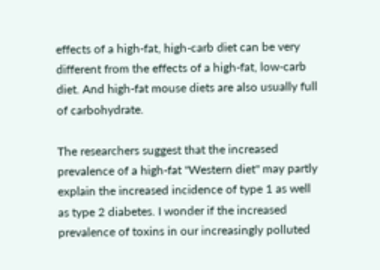effects of a high-fat, high-carb diet can be very different from the effects of a high-fat, low-carb diet. And high-fat mouse diets are also usually full of carbohydrate.

The researchers suggest that the increased prevalence of a high-fat "Western diet" may partly explain the increased incidence of type 1 as well as type 2 diabetes. I wonder if the increased prevalence of toxins in our increasingly polluted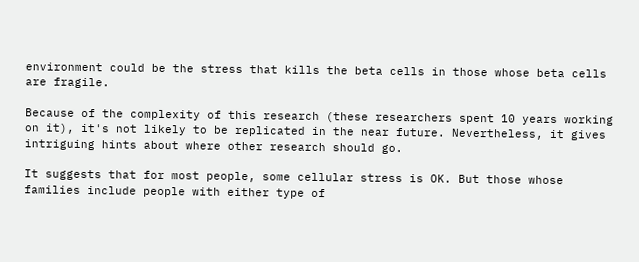environment could be the stress that kills the beta cells in those whose beta cells are fragile.

Because of the complexity of this research (these researchers spent 10 years working on it), it's not likely to be replicated in the near future. Nevertheless, it gives intriguing hints about where other research should go.

It suggests that for most people, some cellular stress is OK. But those whose families include people with either type of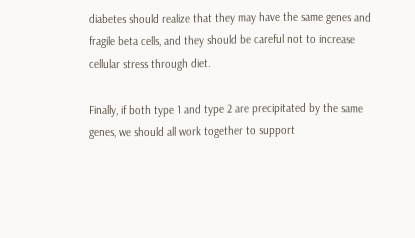diabetes should realize that they may have the same genes and fragile beta cells, and they should be careful not to increase cellular stress through diet.

Finally, if both type 1 and type 2 are precipitated by the same genes, we should all work together to support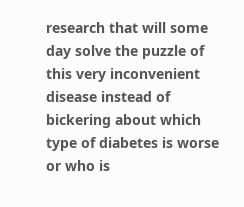research that will some day solve the puzzle of this very inconvenient disease instead of bickering about which type of diabetes is worse or who is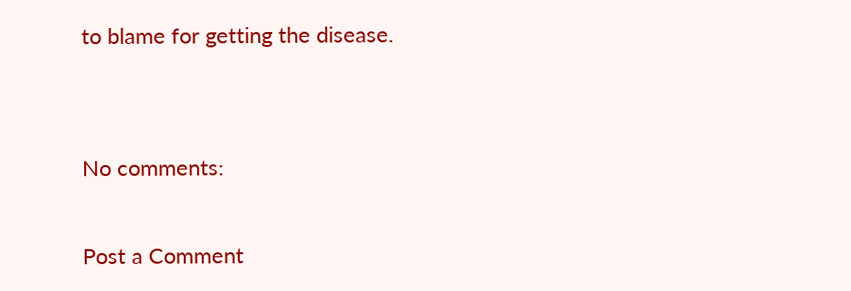to blame for getting the disease.


No comments:

Post a Comment